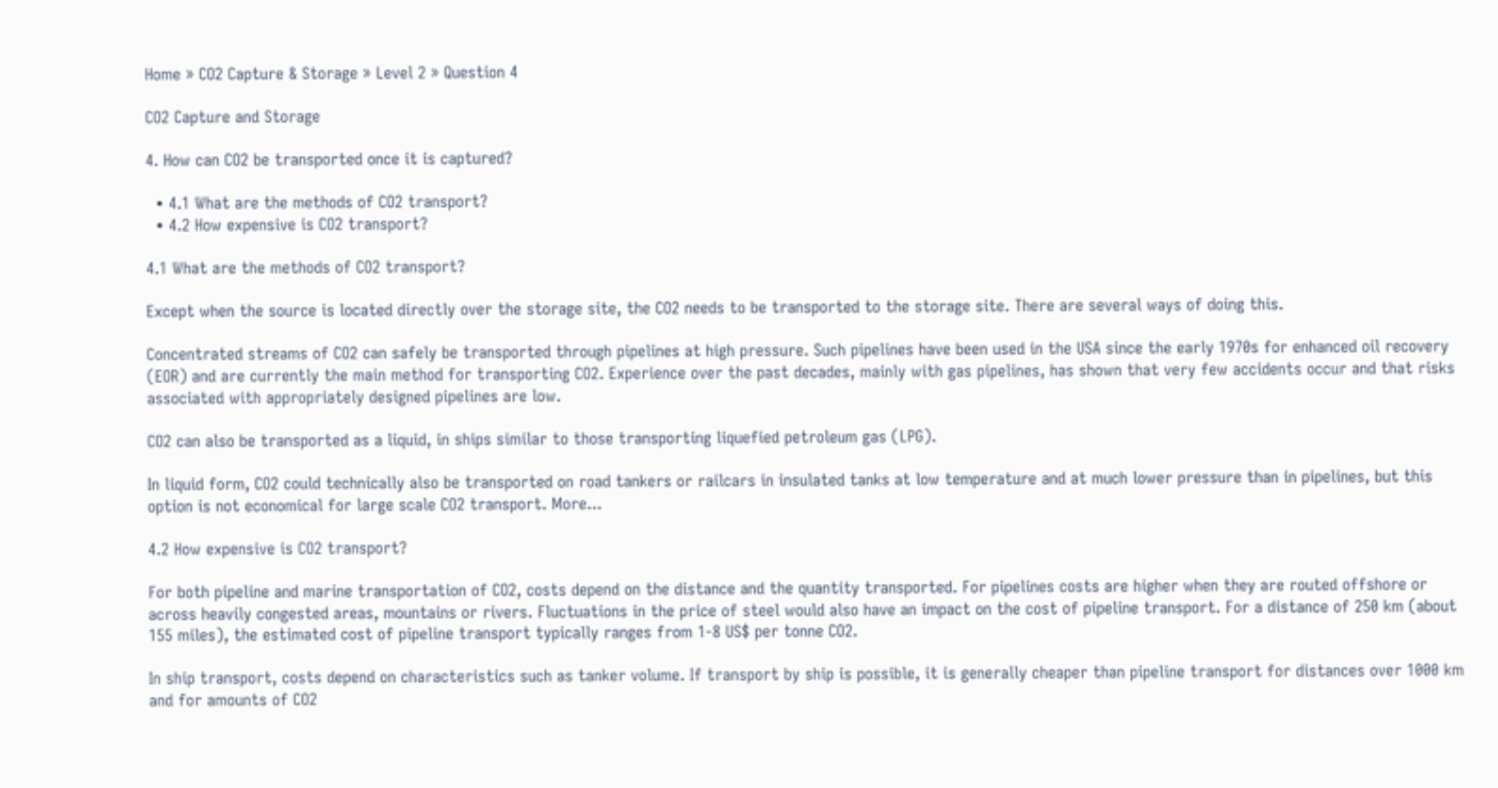Home » CO2 Capture & Storage » Level 2 » Question 4

CO2 Capture and Storage

4. How can CO2 be transported once it is captured?

  • 4.1 What are the methods of CO2 transport?
  • 4.2 How expensive is CO2 transport?

4.1 What are the methods of CO2 transport?

Except when the source is located directly over the storage site, the CO2 needs to be transported to the storage site. There are several ways of doing this.

Concentrated streams of CO2 can safely be transported through pipelines at high pressure. Such pipelines have been used in the USA since the early 1970s for enhanced oil recovery (EOR) and are currently the main method for transporting CO2. Experience over the past decades, mainly with gas pipelines, has shown that very few accidents occur and that risks associated with appropriately designed pipelines are low.

CO2 can also be transported as a liquid, in ships similar to those transporting liquefied petroleum gas (LPG).

In liquid form, CO2 could technically also be transported on road tankers or railcars in insulated tanks at low temperature and at much lower pressure than in pipelines, but this option is not economical for large scale CO2 transport. More...

4.2 How expensive is CO2 transport?

For both pipeline and marine transportation of CO2, costs depend on the distance and the quantity transported. For pipelines costs are higher when they are routed offshore or across heavily congested areas, mountains or rivers. Fluctuations in the price of steel would also have an impact on the cost of pipeline transport. For a distance of 250 km (about 155 miles), the estimated cost of pipeline transport typically ranges from 1-8 US$ per tonne CO2.

In ship transport, costs depend on characteristics such as tanker volume. If transport by ship is possible, it is generally cheaper than pipeline transport for distances over 1000 km and for amounts of CO2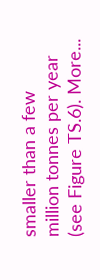smaller than a few million tonnes per year (see Figure TS.6). More...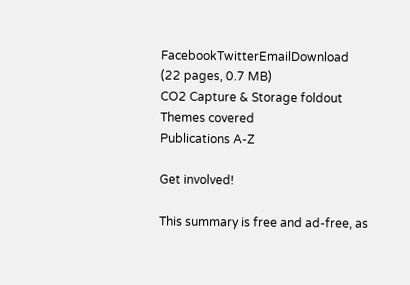FacebookTwitterEmailDownload (22 pages, 0.7 MB)
CO2 Capture & Storage foldout
Themes covered
Publications A-Z

Get involved!

This summary is free and ad-free, as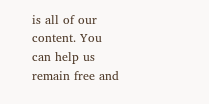is all of our content. You can help us remain free and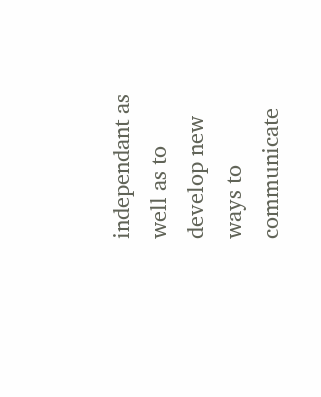independant as well as to develop new ways to communicate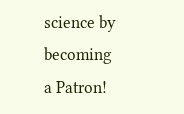science by becoming a Patron!